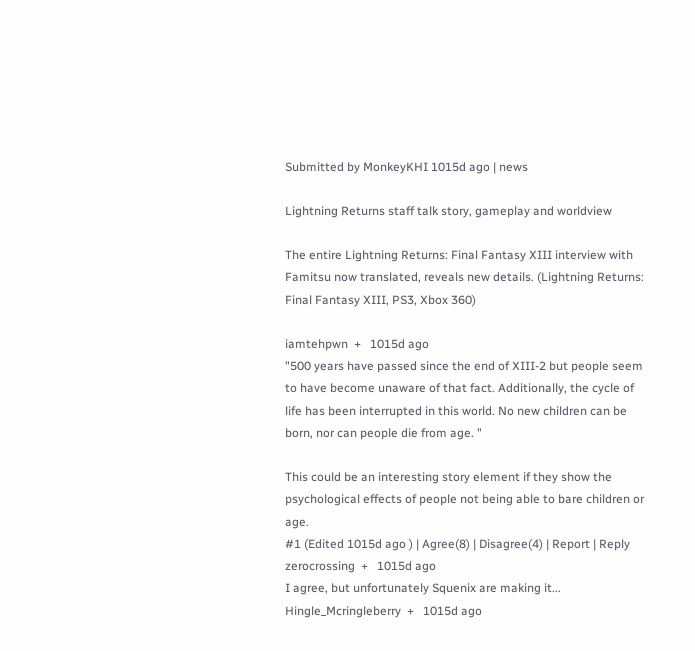Submitted by MonkeyKHI 1015d ago | news

Lightning Returns staff talk story, gameplay and worldview

The entire Lightning Returns: Final Fantasy XIII interview with Famitsu now translated, reveals new details. (Lightning Returns: Final Fantasy XIII, PS3, Xbox 360)

iamtehpwn  +   1015d ago
"500 years have passed since the end of XIII-2 but people seem to have become unaware of that fact. Additionally, the cycle of life has been interrupted in this world. No new children can be born, nor can people die from age. "

This could be an interesting story element if they show the psychological effects of people not being able to bare children or age.
#1 (Edited 1015d ago ) | Agree(8) | Disagree(4) | Report | Reply
zerocrossing  +   1015d ago
I agree, but unfortunately Squenix are making it...
Hingle_Mcringleberry  +   1015d ago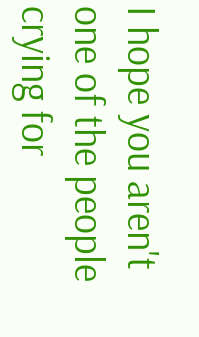I hope you aren't one of the people crying for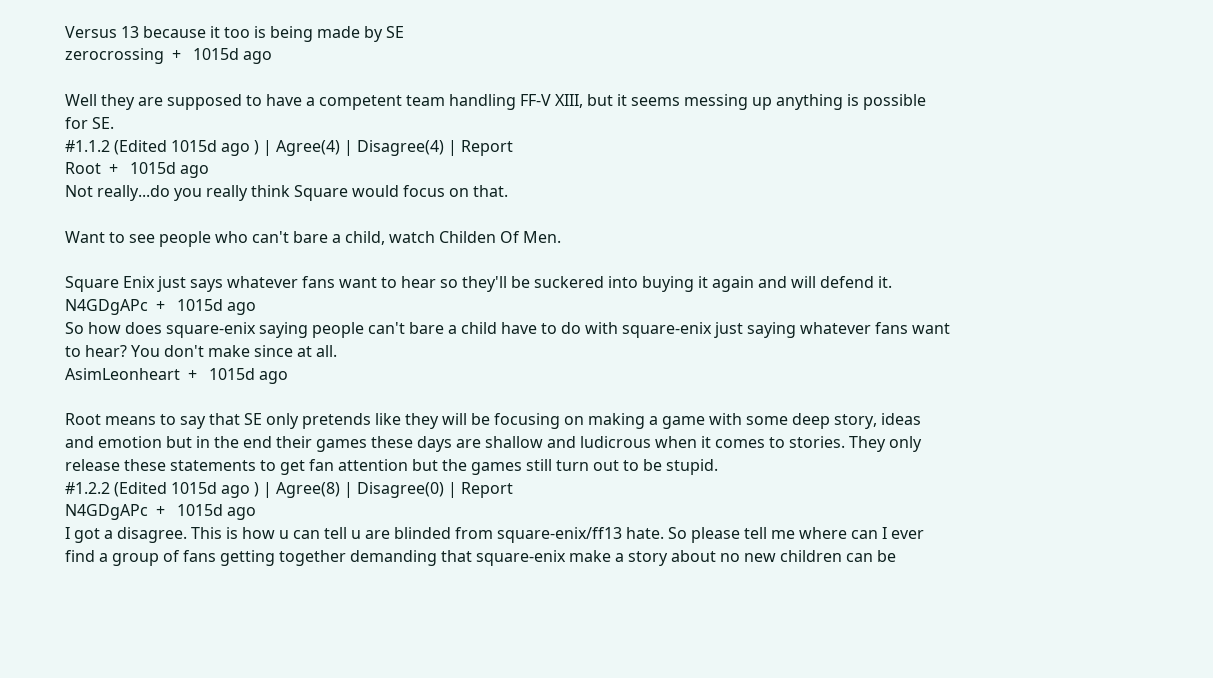Versus 13 because it too is being made by SE
zerocrossing  +   1015d ago

Well they are supposed to have a competent team handling FF-V XIII, but it seems messing up anything is possible for SE.
#1.1.2 (Edited 1015d ago ) | Agree(4) | Disagree(4) | Report
Root  +   1015d ago
Not really...do you really think Square would focus on that.

Want to see people who can't bare a child, watch Childen Of Men.

Square Enix just says whatever fans want to hear so they'll be suckered into buying it again and will defend it.
N4GDgAPc  +   1015d ago
So how does square-enix saying people can't bare a child have to do with square-enix just saying whatever fans want to hear? You don't make since at all.
AsimLeonheart  +   1015d ago

Root means to say that SE only pretends like they will be focusing on making a game with some deep story, ideas and emotion but in the end their games these days are shallow and ludicrous when it comes to stories. They only release these statements to get fan attention but the games still turn out to be stupid.
#1.2.2 (Edited 1015d ago ) | Agree(8) | Disagree(0) | Report
N4GDgAPc  +   1015d ago
I got a disagree. This is how u can tell u are blinded from square-enix/ff13 hate. So please tell me where can I ever find a group of fans getting together demanding that square-enix make a story about no new children can be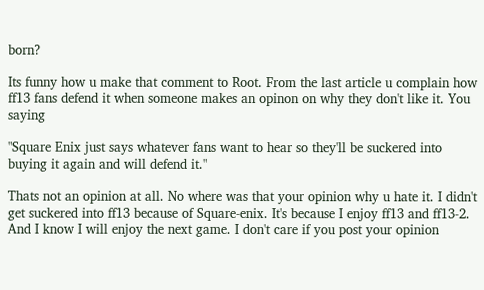born?

Its funny how u make that comment to Root. From the last article u complain how ff13 fans defend it when someone makes an opinon on why they don't like it. You saying

"Square Enix just says whatever fans want to hear so they'll be suckered into buying it again and will defend it."

Thats not an opinion at all. No where was that your opinion why u hate it. I didn't get suckered into ff13 because of Square-enix. It's because I enjoy ff13 and ff13-2. And I know I will enjoy the next game. I don't care if you post your opinion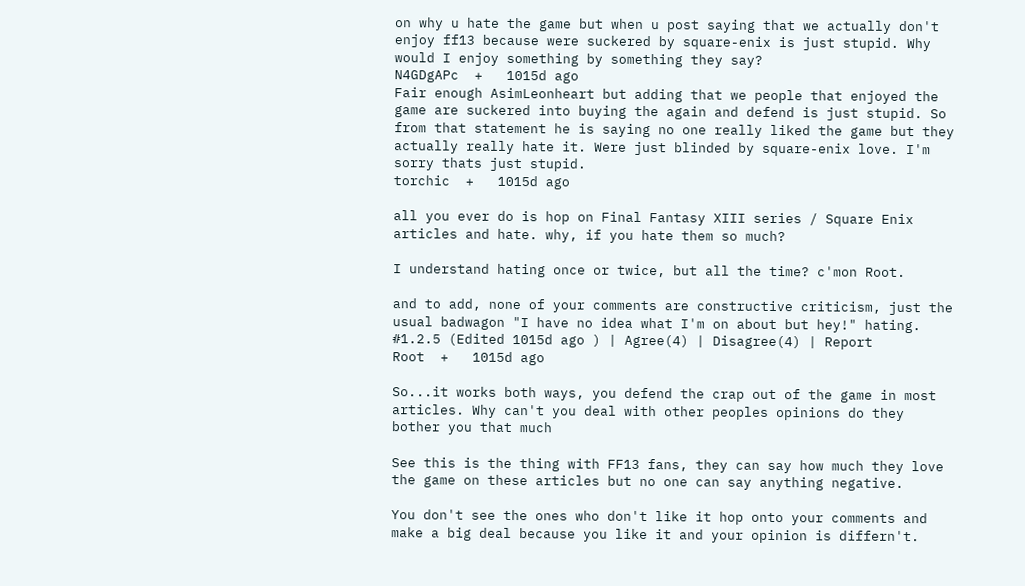on why u hate the game but when u post saying that we actually don't enjoy ff13 because were suckered by square-enix is just stupid. Why would I enjoy something by something they say?
N4GDgAPc  +   1015d ago
Fair enough AsimLeonheart but adding that we people that enjoyed the game are suckered into buying the again and defend is just stupid. So from that statement he is saying no one really liked the game but they actually really hate it. Were just blinded by square-enix love. I'm sorry thats just stupid.
torchic  +   1015d ago

all you ever do is hop on Final Fantasy XIII series / Square Enix articles and hate. why, if you hate them so much?

I understand hating once or twice, but all the time? c'mon Root.

and to add, none of your comments are constructive criticism, just the usual badwagon "I have no idea what I'm on about but hey!" hating.
#1.2.5 (Edited 1015d ago ) | Agree(4) | Disagree(4) | Report
Root  +   1015d ago

So...it works both ways, you defend the crap out of the game in most articles. Why can't you deal with other peoples opinions do they bother you that much

See this is the thing with FF13 fans, they can say how much they love the game on these articles but no one can say anything negative.

You don't see the ones who don't like it hop onto your comments and make a big deal because you like it and your opinion is differn't.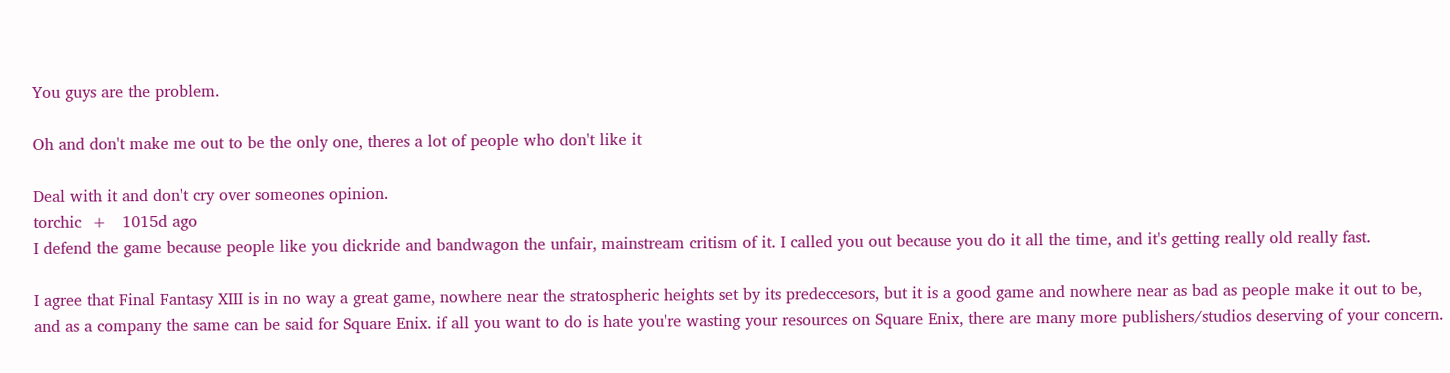You guys are the problem.

Oh and don't make me out to be the only one, theres a lot of people who don't like it

Deal with it and don't cry over someones opinion.
torchic  +   1015d ago
I defend the game because people like you dickride and bandwagon the unfair, mainstream critism of it. I called you out because you do it all the time, and it's getting really old really fast.

I agree that Final Fantasy XIII is in no way a great game, nowhere near the stratospheric heights set by its predeccesors, but it is a good game and nowhere near as bad as people make it out to be, and as a company the same can be said for Square Enix. if all you want to do is hate you're wasting your resources on Square Enix, there are many more publishers/studios deserving of your concern.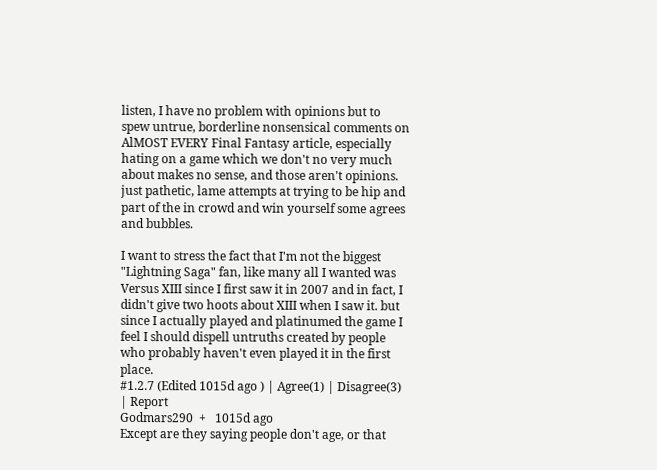listen, I have no problem with opinions but to spew untrue, borderline nonsensical comments on AlMOST EVERY Final Fantasy article, especially hating on a game which we don't no very much about makes no sense, and those aren't opinions. just pathetic, lame attempts at trying to be hip and part of the in crowd and win yourself some agrees and bubbles.

I want to stress the fact that I'm not the biggest "Lightning Saga" fan, like many all I wanted was Versus XIII since I first saw it in 2007 and in fact, I didn't give two hoots about XIII when I saw it. but since I actually played and platinumed the game I feel I should dispell untruths created by people who probably haven't even played it in the first place.
#1.2.7 (Edited 1015d ago ) | Agree(1) | Disagree(3) | Report
Godmars290  +   1015d ago
Except are they saying people don't age, or that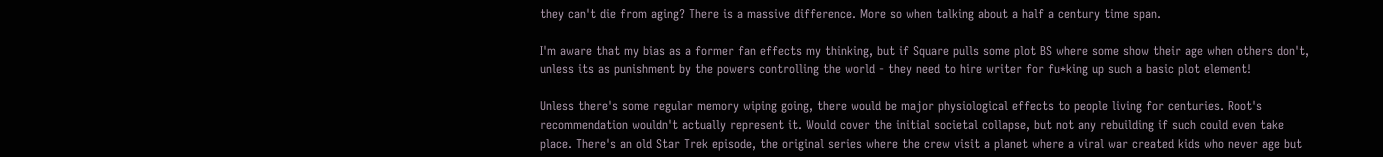they can't die from aging? There is a massive difference. More so when talking about a half a century time span.

I'm aware that my bias as a former fan effects my thinking, but if Square pulls some plot BS where some show their age when others don't, unless its as punishment by the powers controlling the world - they need to hire writer for fu*king up such a basic plot element!

Unless there's some regular memory wiping going, there would be major physiological effects to people living for centuries. Root's recommendation wouldn't actually represent it. Would cover the initial societal collapse, but not any rebuilding if such could even take place. There's an old Star Trek episode, the original series where the crew visit a planet where a viral war created kids who never age but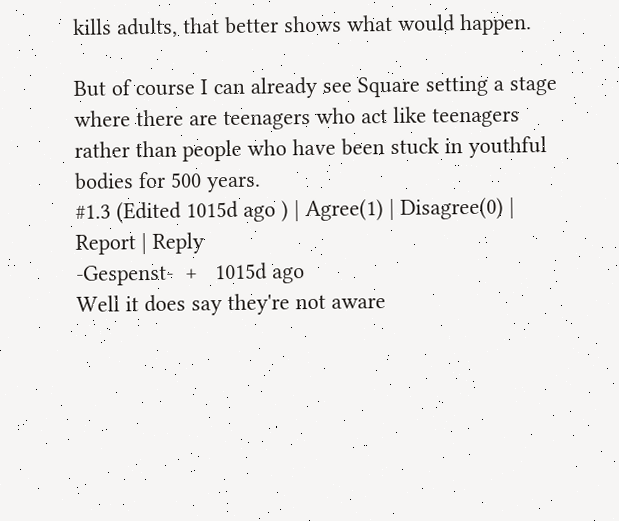kills adults, that better shows what would happen.

But of course I can already see Square setting a stage where there are teenagers who act like teenagers rather than people who have been stuck in youthful bodies for 500 years.
#1.3 (Edited 1015d ago ) | Agree(1) | Disagree(0) | Report | Reply
-Gespenst-  +   1015d ago
Well it does say they're not aware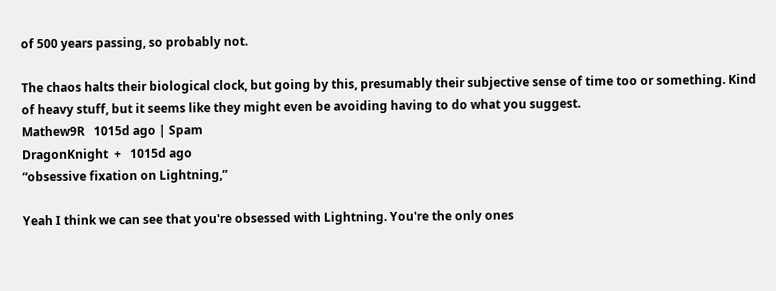of 500 years passing, so probably not.

The chaos halts their biological clock, but going by this, presumably their subjective sense of time too or something. Kind of heavy stuff, but it seems like they might even be avoiding having to do what you suggest.
Mathew9R   1015d ago | Spam
DragonKnight  +   1015d ago
“obsessive fixation on Lightning,”

Yeah I think we can see that you're obsessed with Lightning. You're the only ones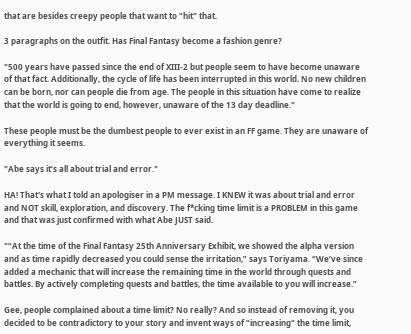that are besides creepy people that want to "hit" that.

3 paragraphs on the outfit. Has Final Fantasy become a fashion genre?

"500 years have passed since the end of XIII-2 but people seem to have become unaware of that fact. Additionally, the cycle of life has been interrupted in this world. No new children can be born, nor can people die from age. The people in this situation have come to realize that the world is going to end, however, unaware of the 13 day deadline."

These people must be the dumbest people to ever exist in an FF game. They are unaware of everything it seems.

"Abe says it’s all about trial and error."

HA! That's what I told an apologiser in a PM message. I KNEW it was about trial and error and NOT skill, exploration, and discovery. The f*cking time limit is a PROBLEM in this game and that was just confirmed with what Abe JUST said.

"“At the time of the Final Fantasy 25th Anniversary Exhibit, we showed the alpha version and as time rapidly decreased you could sense the irritation,” says Toriyama. “We’ve since added a mechanic that will increase the remaining time in the world through quests and battles. By actively completing quests and battles, the time available to you will increase.”

Gee, people complained about a time limit? No really? And so instead of removing it, you decided to be contradictory to your story and invent ways of "increasing" the time limit,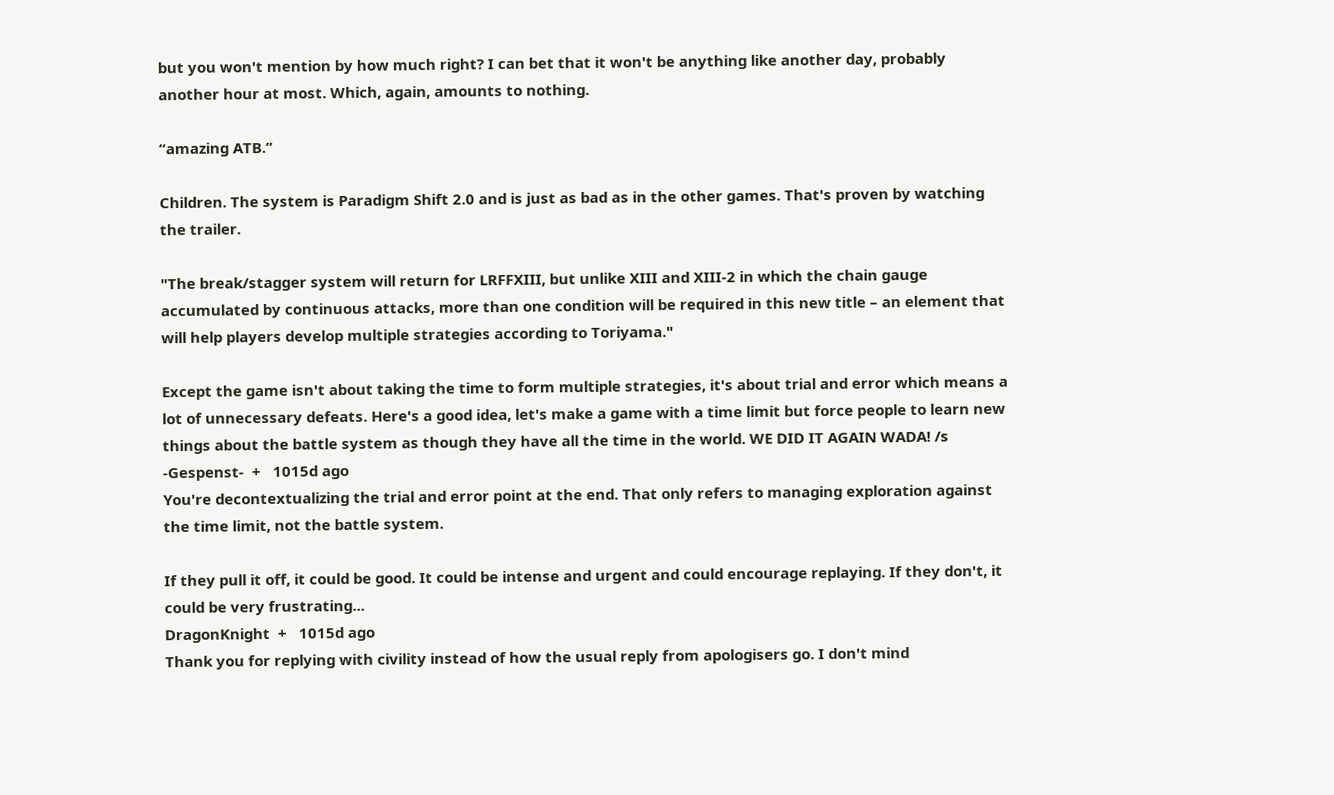but you won't mention by how much right? I can bet that it won't be anything like another day, probably another hour at most. Which, again, amounts to nothing.

“amazing ATB.”

Children. The system is Paradigm Shift 2.0 and is just as bad as in the other games. That's proven by watching the trailer.

"The break/stagger system will return for LRFFXIII, but unlike XIII and XIII-2 in which the chain gauge accumulated by continuous attacks, more than one condition will be required in this new title – an element that will help players develop multiple strategies according to Toriyama."

Except the game isn't about taking the time to form multiple strategies, it's about trial and error which means a lot of unnecessary defeats. Here's a good idea, let's make a game with a time limit but force people to learn new things about the battle system as though they have all the time in the world. WE DID IT AGAIN WADA! /s
-Gespenst-  +   1015d ago
You're decontextualizing the trial and error point at the end. That only refers to managing exploration against the time limit, not the battle system.

If they pull it off, it could be good. It could be intense and urgent and could encourage replaying. If they don't, it could be very frustrating...
DragonKnight  +   1015d ago
Thank you for replying with civility instead of how the usual reply from apologisers go. I don't mind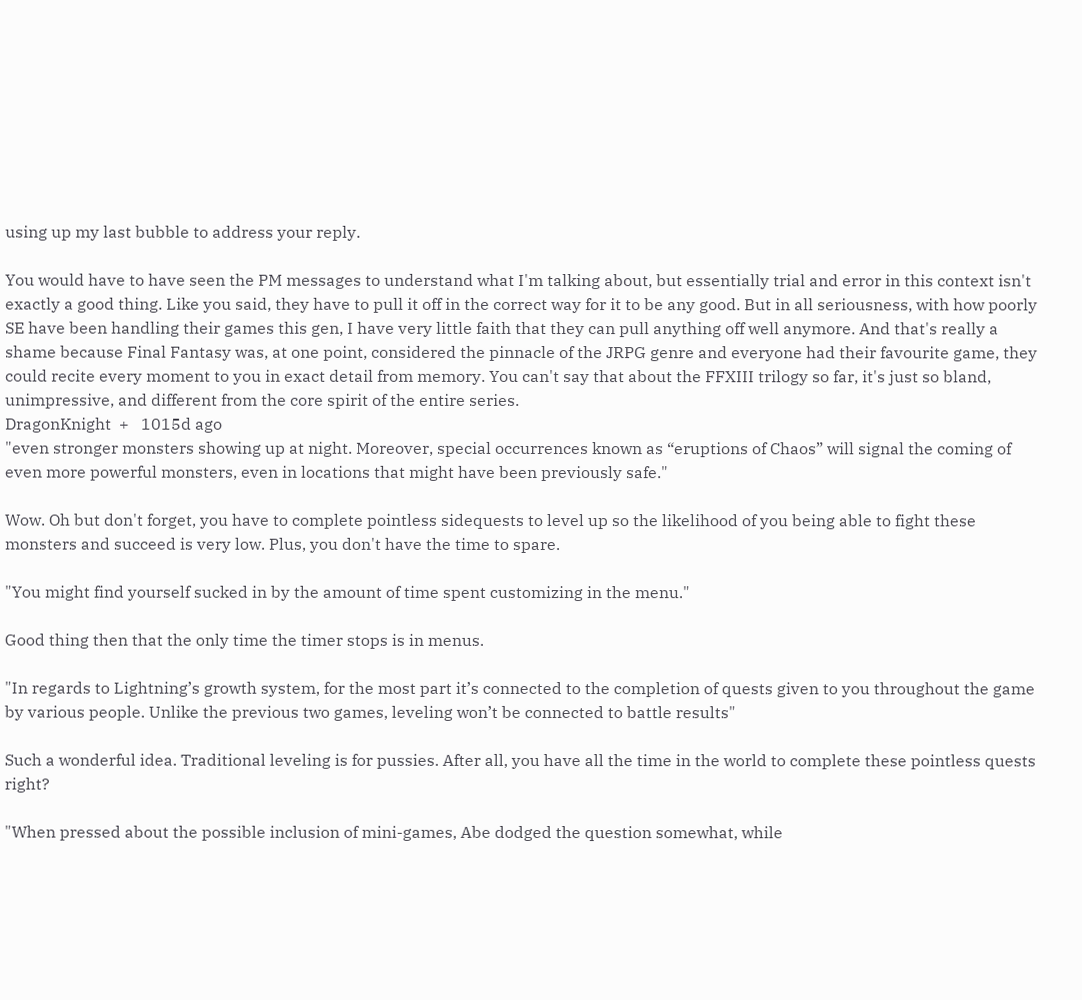using up my last bubble to address your reply.

You would have to have seen the PM messages to understand what I'm talking about, but essentially trial and error in this context isn't exactly a good thing. Like you said, they have to pull it off in the correct way for it to be any good. But in all seriousness, with how poorly SE have been handling their games this gen, I have very little faith that they can pull anything off well anymore. And that's really a shame because Final Fantasy was, at one point, considered the pinnacle of the JRPG genre and everyone had their favourite game, they could recite every moment to you in exact detail from memory. You can't say that about the FFXIII trilogy so far, it's just so bland, unimpressive, and different from the core spirit of the entire series.
DragonKnight  +   1015d ago
"even stronger monsters showing up at night. Moreover, special occurrences known as “eruptions of Chaos” will signal the coming of even more powerful monsters, even in locations that might have been previously safe."

Wow. Oh but don't forget, you have to complete pointless sidequests to level up so the likelihood of you being able to fight these monsters and succeed is very low. Plus, you don't have the time to spare.

"You might find yourself sucked in by the amount of time spent customizing in the menu."

Good thing then that the only time the timer stops is in menus.

"In regards to Lightning’s growth system, for the most part it’s connected to the completion of quests given to you throughout the game by various people. Unlike the previous two games, leveling won’t be connected to battle results"

Such a wonderful idea. Traditional leveling is for pussies. After all, you have all the time in the world to complete these pointless quests right?

"When pressed about the possible inclusion of mini-games, Abe dodged the question somewhat, while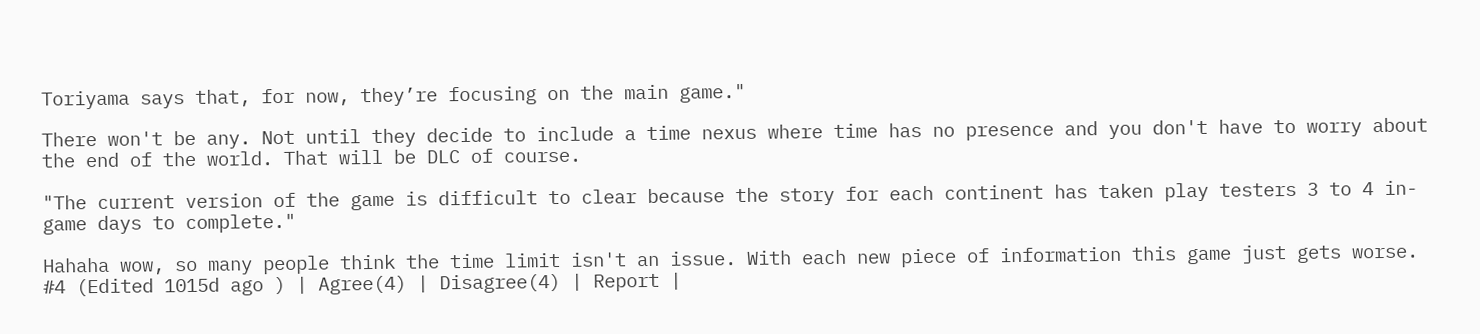Toriyama says that, for now, they’re focusing on the main game."

There won't be any. Not until they decide to include a time nexus where time has no presence and you don't have to worry about the end of the world. That will be DLC of course.

"The current version of the game is difficult to clear because the story for each continent has taken play testers 3 to 4 in-game days to complete."

Hahaha wow, so many people think the time limit isn't an issue. With each new piece of information this game just gets worse.
#4 (Edited 1015d ago ) | Agree(4) | Disagree(4) | Report |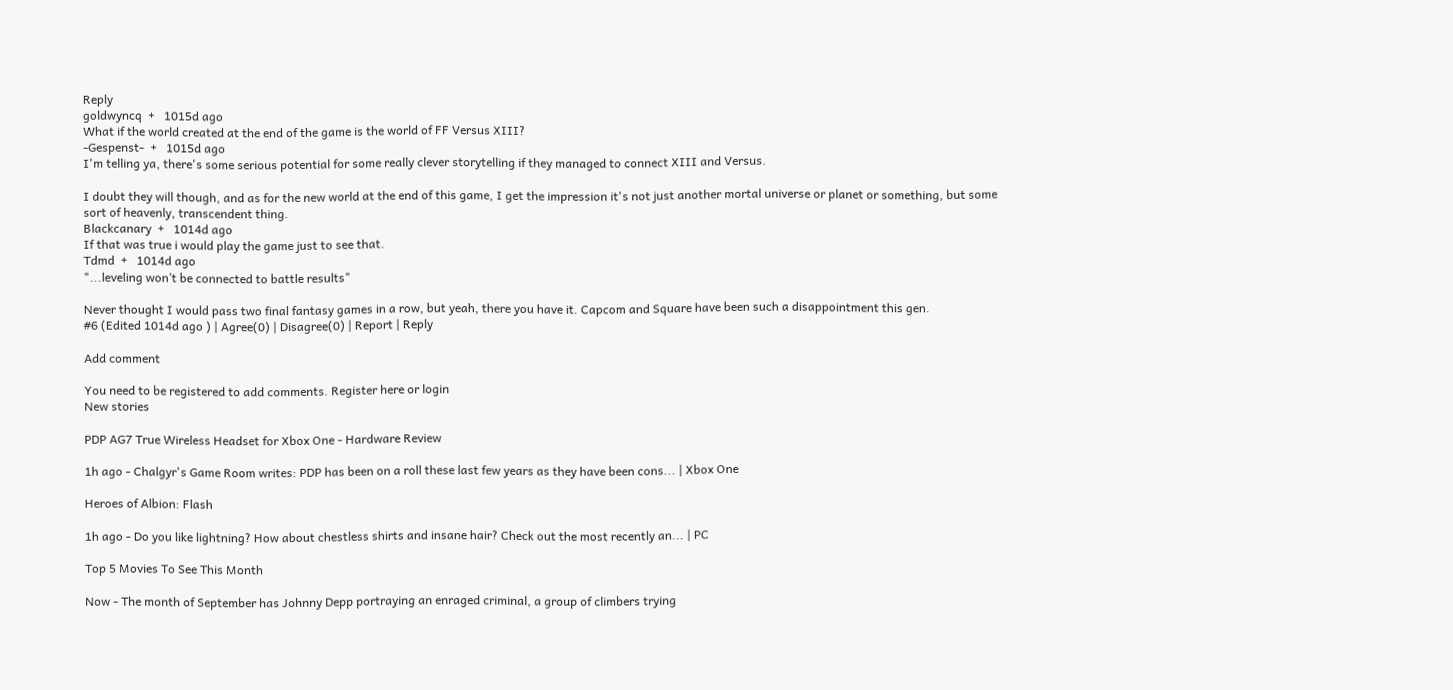Reply
goldwyncq  +   1015d ago
What if the world created at the end of the game is the world of FF Versus XIII?
-Gespenst-  +   1015d ago
I'm telling ya, there's some serious potential for some really clever storytelling if they managed to connect XIII and Versus.

I doubt they will though, and as for the new world at the end of this game, I get the impression it's not just another mortal universe or planet or something, but some sort of heavenly, transcendent thing.
Blackcanary  +   1014d ago
If that was true i would play the game just to see that.
Tdmd  +   1014d ago
"...leveling won’t be connected to battle results"

Never thought I would pass two final fantasy games in a row, but yeah, there you have it. Capcom and Square have been such a disappointment this gen.
#6 (Edited 1014d ago ) | Agree(0) | Disagree(0) | Report | Reply

Add comment

You need to be registered to add comments. Register here or login
New stories

PDP AG7 True Wireless Headset for Xbox One - Hardware Review

1h ago - Chalgyr's Game Room writes: PDP has been on a roll these last few years as they have been cons... | Xbox One

Heroes of Albion: Flash

1h ago - Do you like lightning? How about chestless shirts and insane hair? Check out the most recently an... | PC

Top 5 Movies To See This Month

Now - The month of September has Johnny Depp portraying an enraged criminal, a group of climbers trying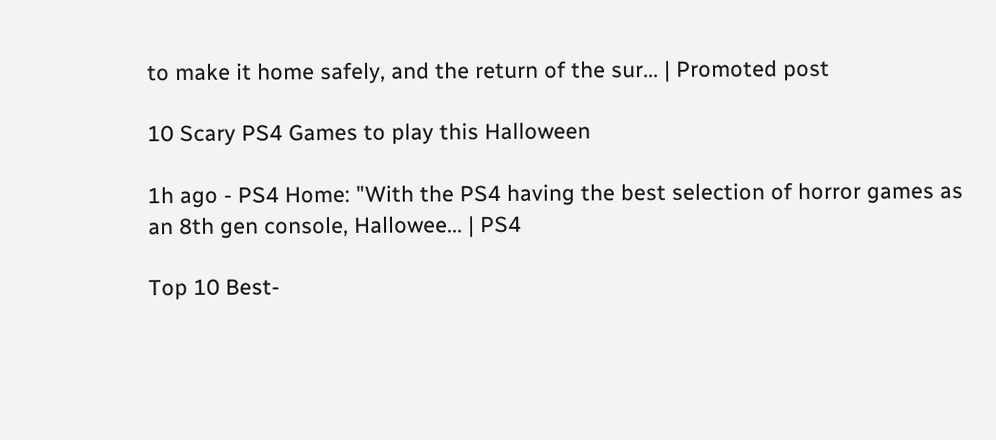to make it home safely, and the return of the sur... | Promoted post

10 Scary PS4 Games to play this Halloween

1h ago - PS4 Home: "With the PS4 having the best selection of horror games as an 8th gen console, Hallowee... | PS4

Top 10 Best-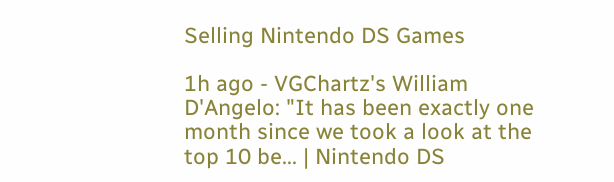Selling Nintendo DS Games

1h ago - VGChartz's William D'Angelo: "It has been exactly one month since we took a look at the top 10 be... | Nintendo DS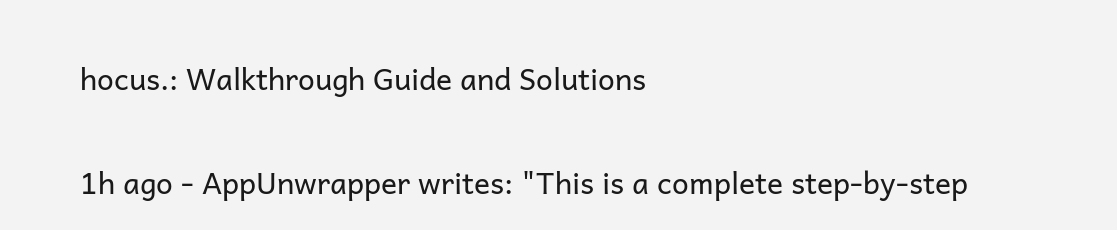hocus.: Walkthrough Guide and Solutions

1h ago - AppUnwrapper writes: "This is a complete step-by-step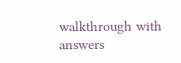walkthrough with answers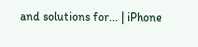and solutions for... | iPhone